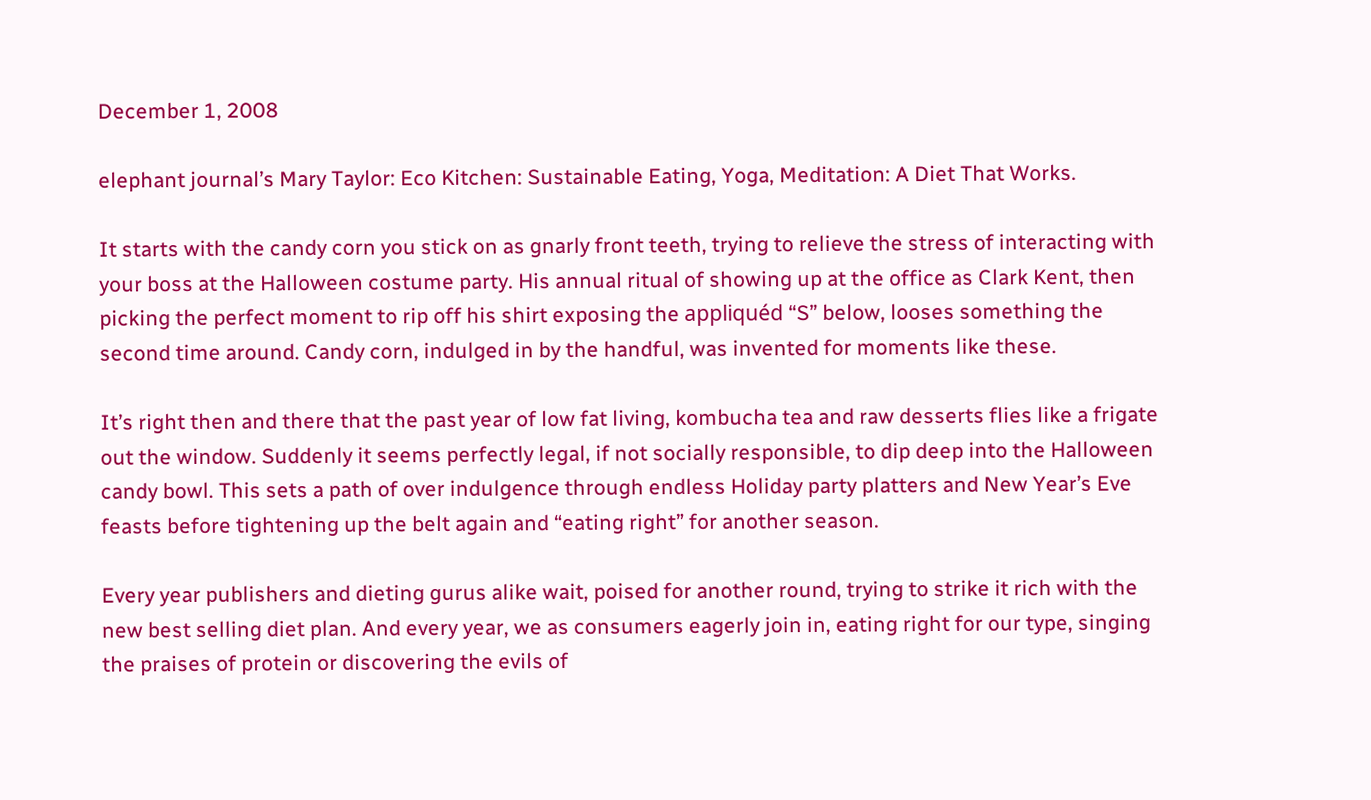December 1, 2008

elephant journal’s Mary Taylor: Eco Kitchen: Sustainable Eating, Yoga, Meditation: A Diet That Works.

It starts with the candy corn you stick on as gnarly front teeth, trying to relieve the stress of interacting with your boss at the Halloween costume party. His annual ritual of showing up at the office as Clark Kent, then picking the perfect moment to rip off his shirt exposing the appliquéd “S” below, looses something the second time around. Candy corn, indulged in by the handful, was invented for moments like these.

It’s right then and there that the past year of low fat living, kombucha tea and raw desserts flies like a frigate out the window. Suddenly it seems perfectly legal, if not socially responsible, to dip deep into the Halloween candy bowl. This sets a path of over indulgence through endless Holiday party platters and New Year’s Eve feasts before tightening up the belt again and “eating right” for another season.

Every year publishers and dieting gurus alike wait, poised for another round, trying to strike it rich with the new best selling diet plan. And every year, we as consumers eagerly join in, eating right for our type, singing the praises of protein or discovering the evils of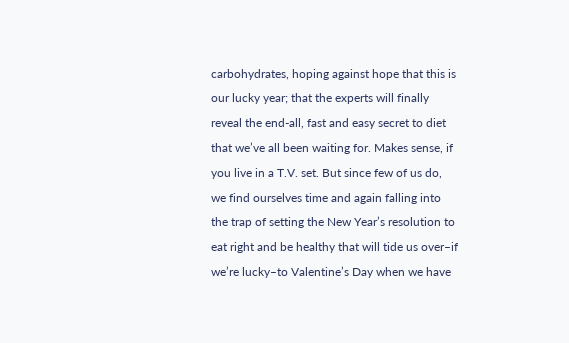carbohydrates, hoping against hope that this is our lucky year; that the experts will finally reveal the end-all, fast and easy secret to diet that we’ve all been waiting for. Makes sense, if you live in a T.V. set. But since few of us do, we find ourselves time and again falling into the trap of setting the New Year’s resolution to eat right and be healthy that will tide us over–if we’re lucky–to Valentine’s Day when we have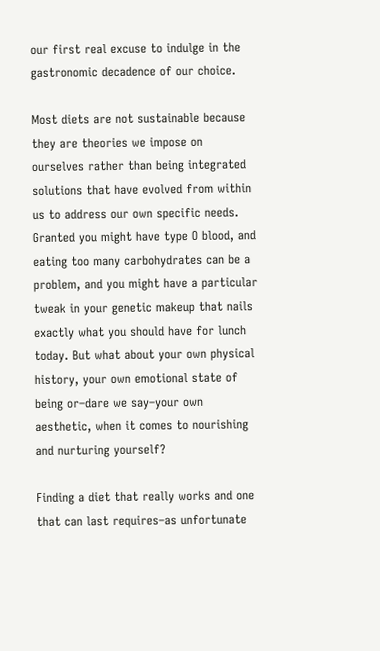our first real excuse to indulge in the gastronomic decadence of our choice.

Most diets are not sustainable because they are theories we impose on ourselves rather than being integrated solutions that have evolved from within us to address our own specific needs. Granted you might have type O blood, and eating too many carbohydrates can be a problem, and you might have a particular tweak in your genetic makeup that nails exactly what you should have for lunch today. But what about your own physical history, your own emotional state of being or–dare we say–your own aesthetic, when it comes to nourishing and nurturing yourself?

Finding a diet that really works and one that can last requires–as unfortunate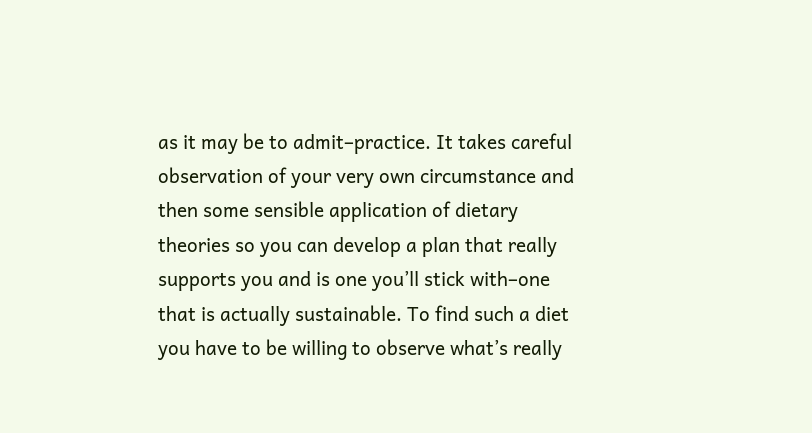as it may be to admit–practice. It takes careful observation of your very own circumstance and then some sensible application of dietary theories so you can develop a plan that really supports you and is one you’ll stick with–one that is actually sustainable. To find such a diet you have to be willing to observe what’s really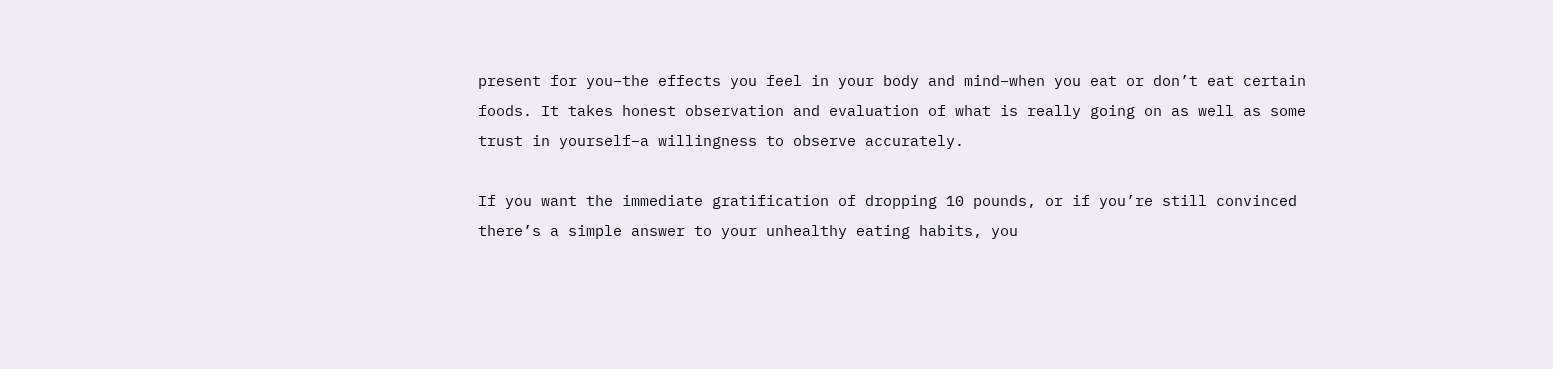present for you–the effects you feel in your body and mind–when you eat or don’t eat certain foods. It takes honest observation and evaluation of what is really going on as well as some trust in yourself–a willingness to observe accurately.

If you want the immediate gratification of dropping 10 pounds, or if you’re still convinced there’s a simple answer to your unhealthy eating habits, you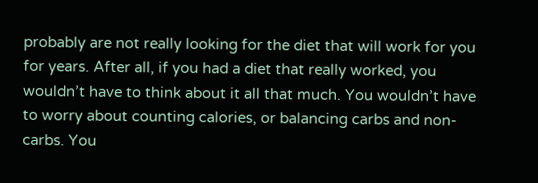probably are not really looking for the diet that will work for you for years. After all, if you had a diet that really worked, you wouldn’t have to think about it all that much. You wouldn’t have to worry about counting calories, or balancing carbs and non-carbs. You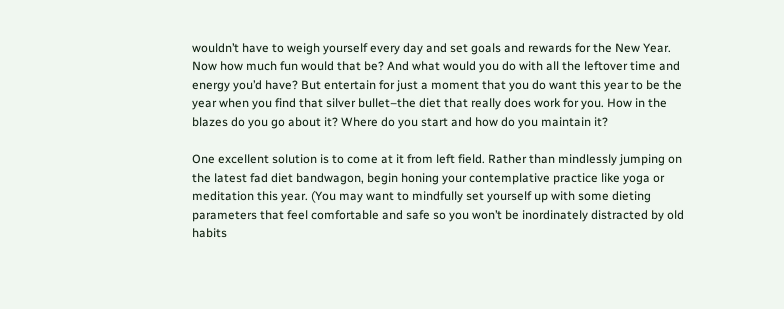wouldn’t have to weigh yourself every day and set goals and rewards for the New Year. Now how much fun would that be? And what would you do with all the leftover time and energy you’d have? But entertain for just a moment that you do want this year to be the year when you find that silver bullet–the diet that really does work for you. How in the blazes do you go about it? Where do you start and how do you maintain it?

One excellent solution is to come at it from left field. Rather than mindlessly jumping on the latest fad diet bandwagon, begin honing your contemplative practice like yoga or meditation this year. (You may want to mindfully set yourself up with some dieting parameters that feel comfortable and safe so you won’t be inordinately distracted by old habits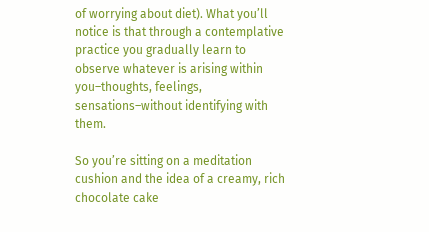of worrying about diet). What you’ll notice is that through a contemplative practice you gradually learn to observe whatever is arising within you–thoughts, feelings, sensations–without identifying with them.

So you’re sitting on a meditation cushion and the idea of a creamy, rich chocolate cake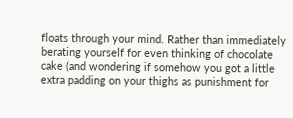floats through your mind. Rather than immediately berating yourself for even thinking of chocolate cake (and wondering if somehow you got a little extra padding on your thighs as punishment for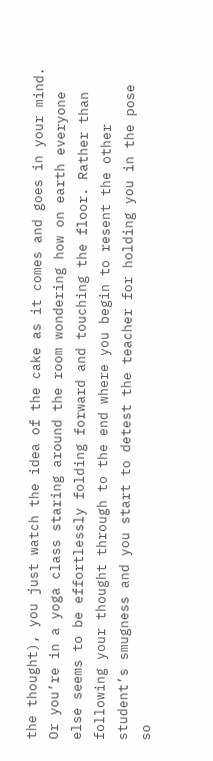the thought), you just watch the idea of the cake as it comes and goes in your mind. Or you’re in a yoga class staring around the room wondering how on earth everyone else seems to be effortlessly folding forward and touching the floor. Rather than following your thought through to the end where you begin to resent the other student’s smugness and you start to detest the teacher for holding you in the pose so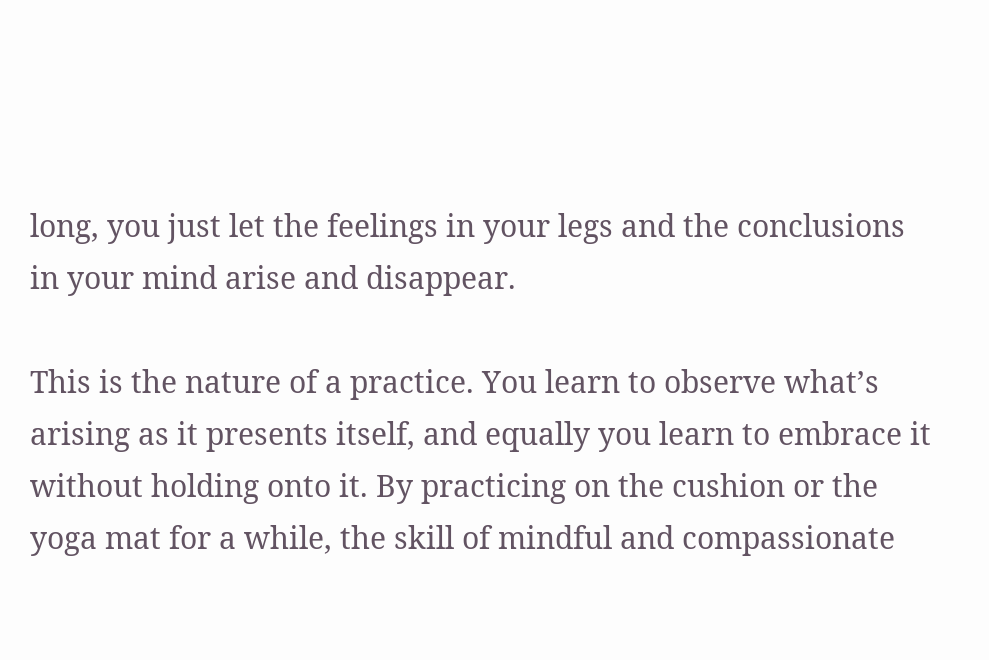long, you just let the feelings in your legs and the conclusions in your mind arise and disappear.

This is the nature of a practice. You learn to observe what’s arising as it presents itself, and equally you learn to embrace it without holding onto it. By practicing on the cushion or the yoga mat for a while, the skill of mindful and compassionate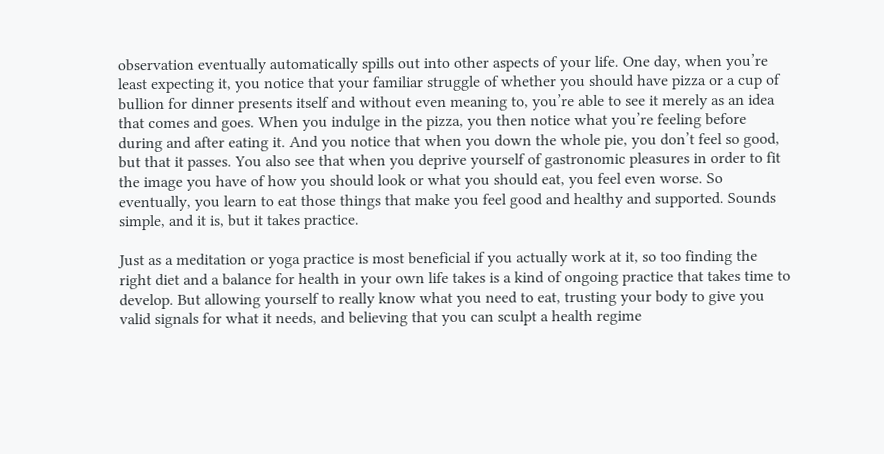observation eventually automatically spills out into other aspects of your life. One day, when you’re least expecting it, you notice that your familiar struggle of whether you should have pizza or a cup of bullion for dinner presents itself and without even meaning to, you’re able to see it merely as an idea that comes and goes. When you indulge in the pizza, you then notice what you’re feeling before during and after eating it. And you notice that when you down the whole pie, you don’t feel so good, but that it passes. You also see that when you deprive yourself of gastronomic pleasures in order to fit the image you have of how you should look or what you should eat, you feel even worse. So eventually, you learn to eat those things that make you feel good and healthy and supported. Sounds simple, and it is, but it takes practice.

Just as a meditation or yoga practice is most beneficial if you actually work at it, so too finding the right diet and a balance for health in your own life takes is a kind of ongoing practice that takes time to develop. But allowing yourself to really know what you need to eat, trusting your body to give you valid signals for what it needs, and believing that you can sculpt a health regime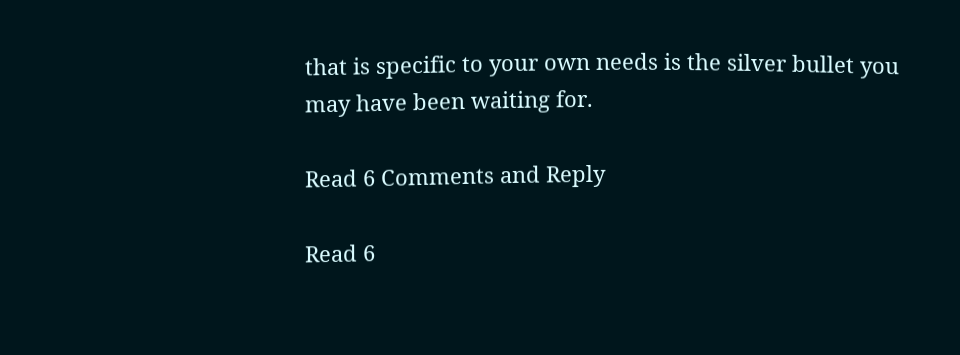that is specific to your own needs is the silver bullet you may have been waiting for.

Read 6 Comments and Reply

Read 6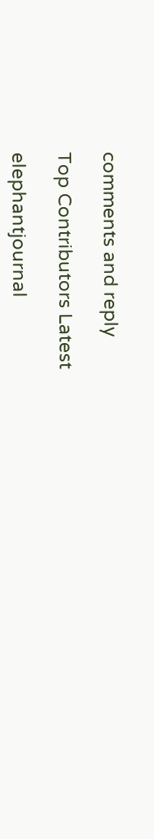comments and reply

Top Contributors Latest

elephantjournal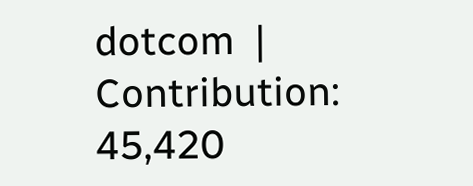dotcom  |  Contribution: 45,420